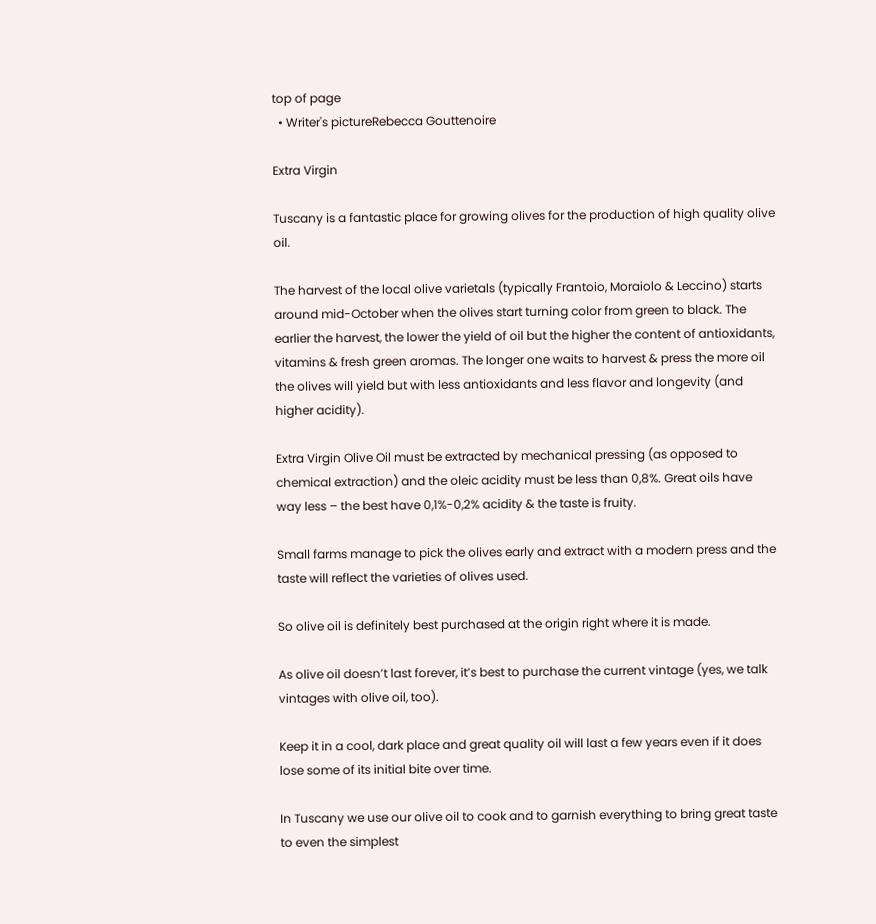top of page
  • Writer's pictureRebecca Gouttenoire

Extra Virgin

Tuscany is a fantastic place for growing olives for the production of high quality olive oil.

The harvest of the local olive varietals (typically Frantoio, Moraiolo & Leccino) starts around mid-October when the olives start turning color from green to black. The earlier the harvest, the lower the yield of oil but the higher the content of antioxidants, vitamins & fresh green aromas. The longer one waits to harvest & press the more oil the olives will yield but with less antioxidants and less flavor and longevity (and higher acidity).

Extra Virgin Olive Oil must be extracted by mechanical pressing (as opposed to chemical extraction) and the oleic acidity must be less than 0,8%. Great oils have way less – the best have 0,1%-0,2% acidity & the taste is fruity.

Small farms manage to pick the olives early and extract with a modern press and the taste will reflect the varieties of olives used.

So olive oil is definitely best purchased at the origin right where it is made.

As olive oil doesn’t last forever, it’s best to purchase the current vintage (yes, we talk vintages with olive oil, too).

Keep it in a cool, dark place and great quality oil will last a few years even if it does lose some of its initial bite over time.

In Tuscany we use our olive oil to cook and to garnish everything to bring great taste to even the simplest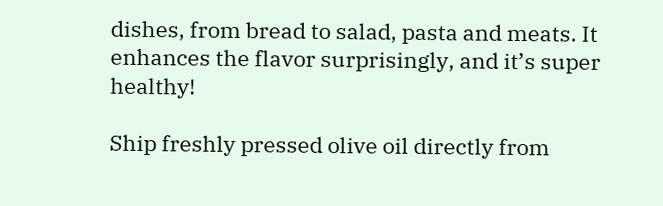dishes, from bread to salad, pasta and meats. It enhances the flavor surprisingly, and it’s super healthy!

Ship freshly pressed olive oil directly from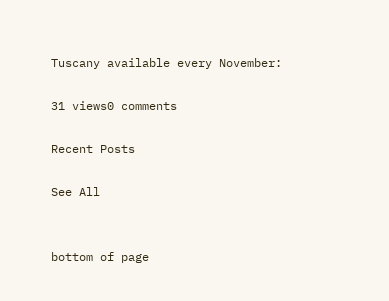Tuscany available every November:

31 views0 comments

Recent Posts

See All


bottom of page